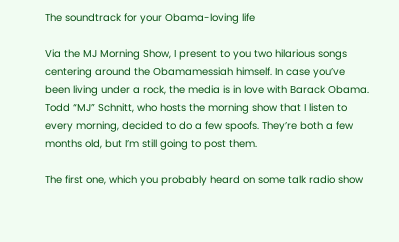The soundtrack for your Obama-loving life

Via the MJ Morning Show, I present to you two hilarious songs centering around the Obamamessiah himself. In case you’ve been living under a rock, the media is in love with Barack Obama. Todd “MJ” Schnitt, who hosts the morning show that I listen to every morning, decided to do a few spoofs. They’re both a few months old, but I’m still going to post them.

The first one, which you probably heard on some talk radio show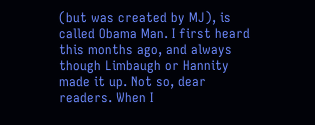(but was created by MJ), is called Obama Man. I first heard this months ago, and always though Limbaugh or Hannity made it up. Not so, dear readers. When I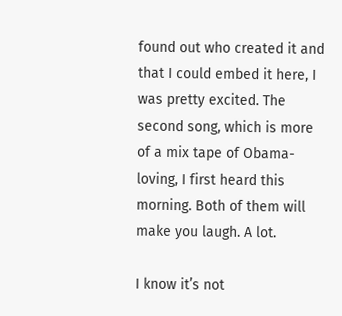found out who created it and that I could embed it here, I was pretty excited. The second song, which is more of a mix tape of Obama-loving, I first heard this morning. Both of them will make you laugh. A lot.

I know it’s not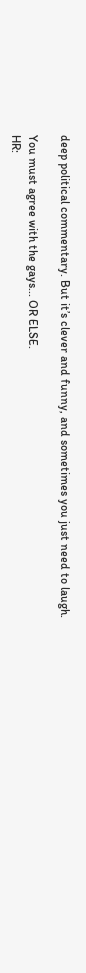deep political commentary. But it’s clever and funny, and sometimes you just need to laugh.

You must agree with the gays... OR ELSE.
HR: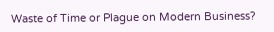Waste of Time or Plague on Modern Business?